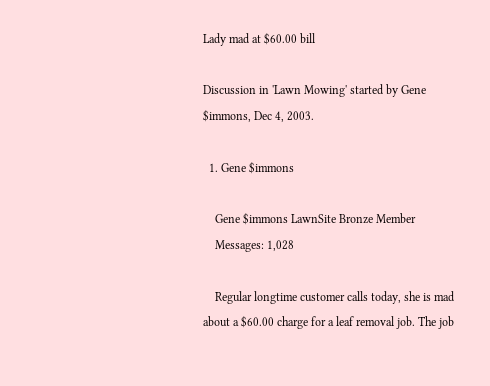Lady mad at $60.00 bill

Discussion in 'Lawn Mowing' started by Gene $immons, Dec 4, 2003.

  1. Gene $immons

    Gene $immons LawnSite Bronze Member
    Messages: 1,028

    Regular longtime customer calls today, she is mad about a $60.00 charge for a leaf removal job. The job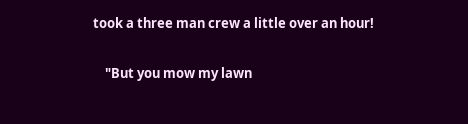took a three man crew a little over an hour!

    "But you mow my lawn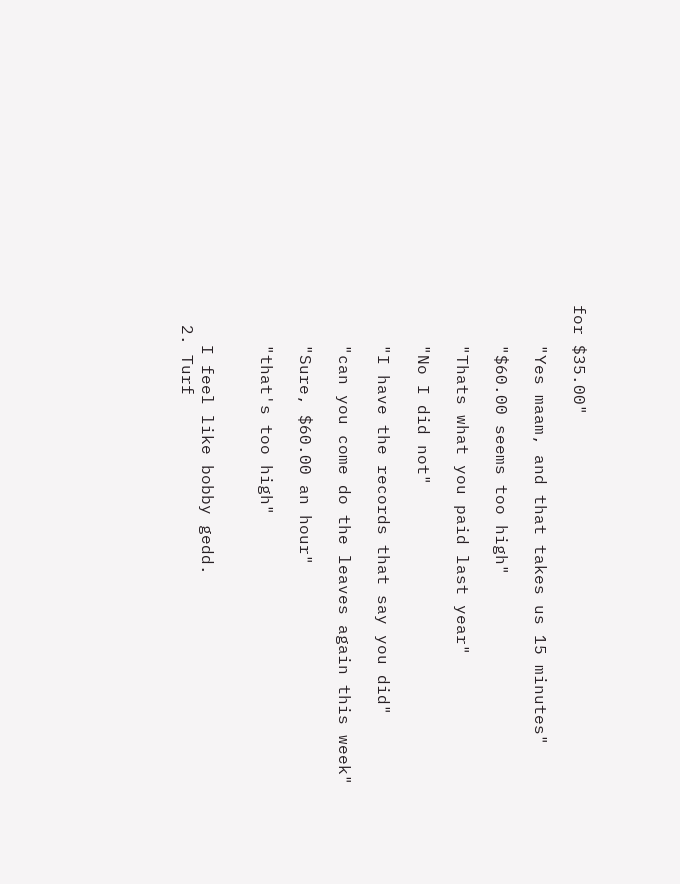for $35.00"

    "Yes maam, and that takes us 15 minutes"

    "$60.00 seems too high"

    "Thats what you paid last year"

    "No I did not"

    "I have the records that say you did"

    "can you come do the leaves again this week"

    "Sure, $60.00 an hour"

    "that's too high"


    I feel like bobby gedd.
  2. Turf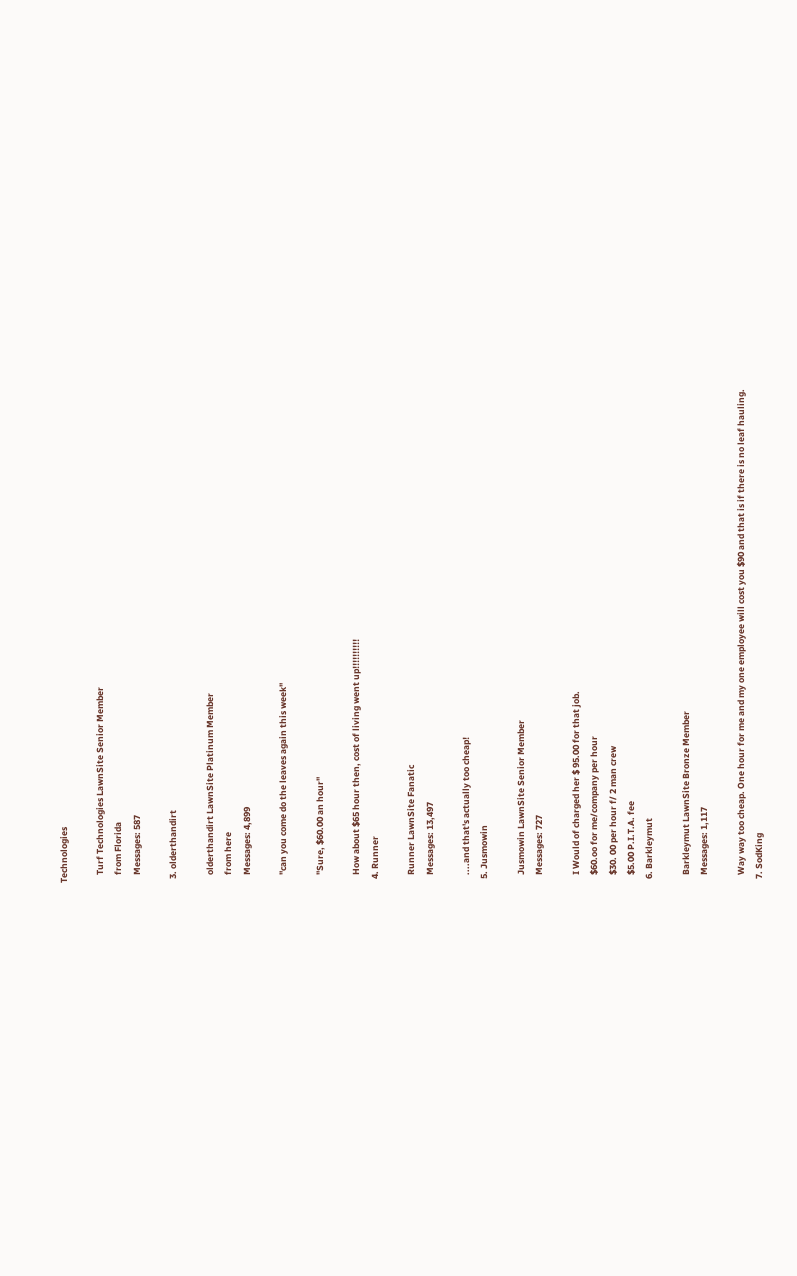Technologies

    Turf Technologies LawnSite Senior Member
    from Florida
    Messages: 587

  3. olderthandirt

    olderthandirt LawnSite Platinum Member
    from here
    Messages: 4,899

    "can you come do the leaves again this week"

    "Sure, $60.00 an hour"

    How about $65 hour then, cost of living went up!!!!!!!!!!
  4. Runner

    Runner LawnSite Fanatic
    Messages: 13,497

    ....and that's actually too cheap!
  5. Jusmowin

    Jusmowin LawnSite Senior Member
    Messages: 727

    I Would of charged her $ 95.00 for that job.
    $60.oo for me/company per hour
    $30. 00 per hour f/ 2 man crew
    $5.00 P.I.T.A. fee
  6. Barkleymut

    Barkleymut LawnSite Bronze Member
    Messages: 1,117

    Way way too cheap. One hour for me and my one employee will cost you $90 and that is if there is no leaf hauling.
  7. SodKing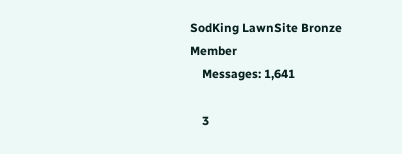SodKing LawnSite Bronze Member
    Messages: 1,641

    3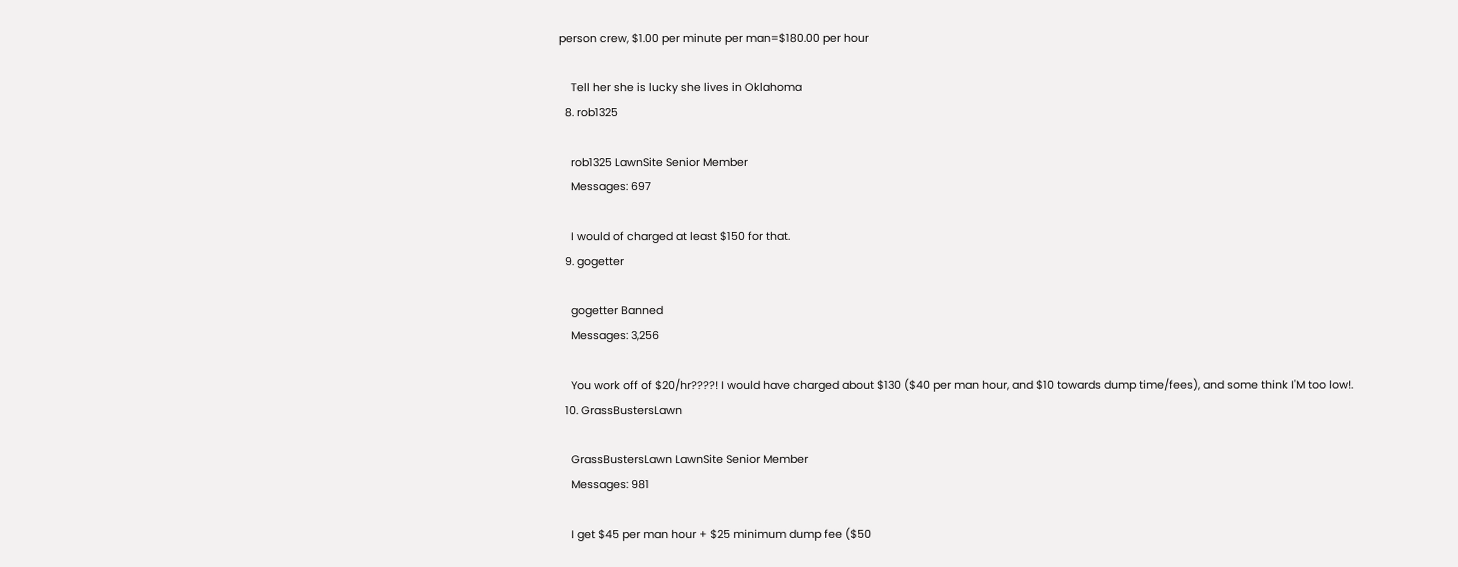person crew, $1.00 per minute per man=$180.00 per hour

    Tell her she is lucky she lives in Oklahoma
  8. rob1325

    rob1325 LawnSite Senior Member
    Messages: 697

    I would of charged at least $150 for that.
  9. gogetter

    gogetter Banned
    Messages: 3,256

    You work off of $20/hr????! I would have charged about $130 ($40 per man hour, and $10 towards dump time/fees), and some think I'M too low!.
  10. GrassBustersLawn

    GrassBustersLawn LawnSite Senior Member
    Messages: 981

    I get $45 per man hour + $25 minimum dump fee ($50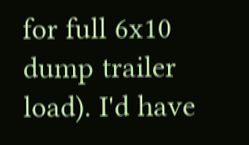for full 6x10 dump trailer load). I'd have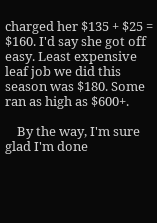charged her $135 + $25 = $160. I'd say she got off easy. Least expensive leaf job we did this season was $180. Some ran as high as $600+.

    By the way, I'm sure glad I'm done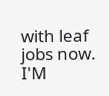with leaf jobs now. I'M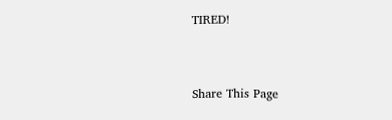TIRED!


Share This Page